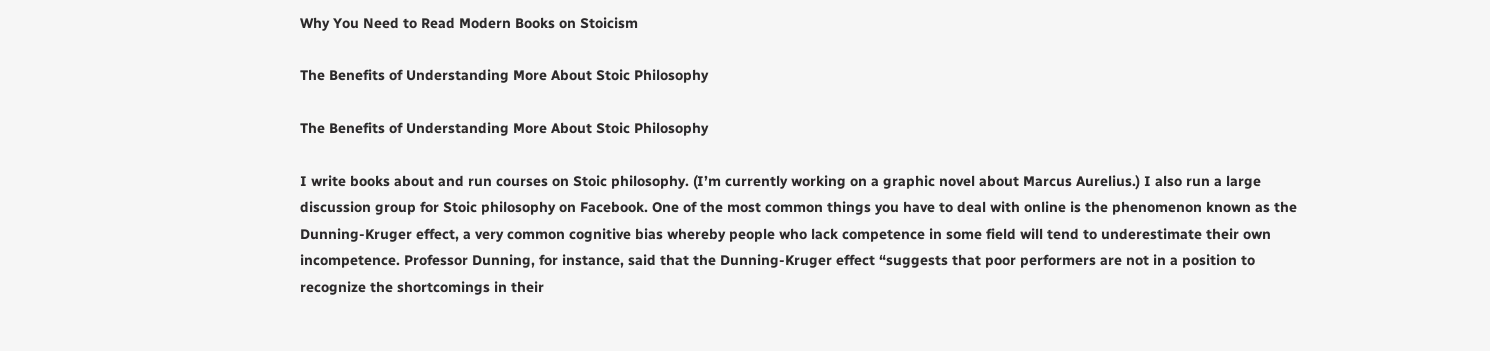Why You Need to Read Modern Books on Stoicism

The Benefits of Understanding More About Stoic Philosophy

The Benefits of Understanding More About Stoic Philosophy

I write books about and run courses on Stoic philosophy. (I’m currently working on a graphic novel about Marcus Aurelius.) I also run a large discussion group for Stoic philosophy on Facebook. One of the most common things you have to deal with online is the phenomenon known as the Dunning-Kruger effect, a very common cognitive bias whereby people who lack competence in some field will tend to underestimate their own incompetence. Professor Dunning, for instance, said that the Dunning-Kruger effect “suggests that poor performers are not in a position to recognize the shortcomings in their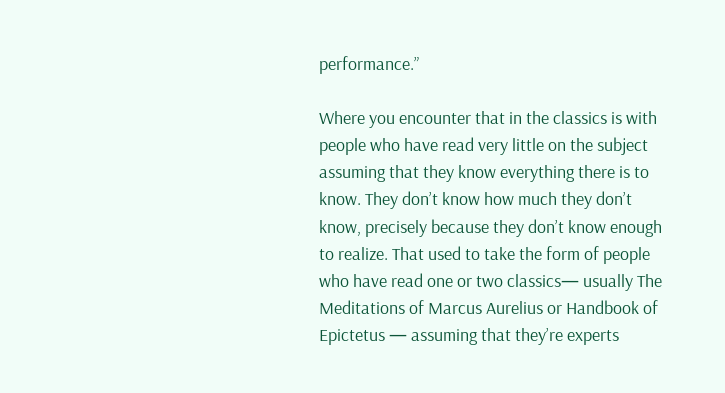performance.”

Where you encounter that in the classics is with people who have read very little on the subject assuming that they know everything there is to know. They don’t know how much they don’t know, precisely because they don’t know enough to realize. That used to take the form of people who have read one or two classics— usually The Meditations of Marcus Aurelius or Handbook of Epictetus — assuming that they’re experts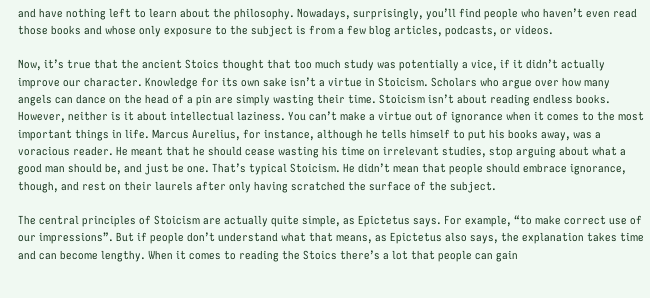and have nothing left to learn about the philosophy. Nowadays, surprisingly, you’ll find people who haven’t even read those books and whose only exposure to the subject is from a few blog articles, podcasts, or videos.

Now, it’s true that the ancient Stoics thought that too much study was potentially a vice, if it didn’t actually improve our character. Knowledge for its own sake isn’t a virtue in Stoicism. Scholars who argue over how many angels can dance on the head of a pin are simply wasting their time. Stoicism isn’t about reading endless books. However, neither is it about intellectual laziness. You can’t make a virtue out of ignorance when it comes to the most important things in life. Marcus Aurelius, for instance, although he tells himself to put his books away, was a voracious reader. He meant that he should cease wasting his time on irrelevant studies, stop arguing about what a good man should be, and just be one. That’s typical Stoicism. He didn’t mean that people should embrace ignorance, though, and rest on their laurels after only having scratched the surface of the subject.

The central principles of Stoicism are actually quite simple, as Epictetus says. For example, “to make correct use of our impressions”. But if people don’t understand what that means, as Epictetus also says, the explanation takes time and can become lengthy. When it comes to reading the Stoics there’s a lot that people can gain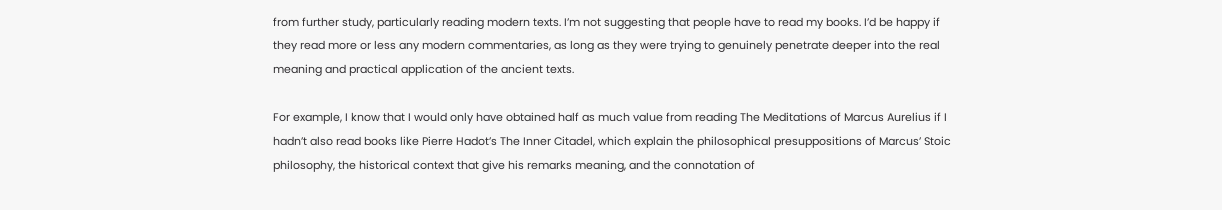from further study, particularly reading modern texts. I’m not suggesting that people have to read my books. I’d be happy if they read more or less any modern commentaries, as long as they were trying to genuinely penetrate deeper into the real meaning and practical application of the ancient texts.

For example, I know that I would only have obtained half as much value from reading The Meditations of Marcus Aurelius if I hadn’t also read books like Pierre Hadot’s The Inner Citadel, which explain the philosophical presuppositions of Marcus’ Stoic philosophy, the historical context that give his remarks meaning, and the connotation of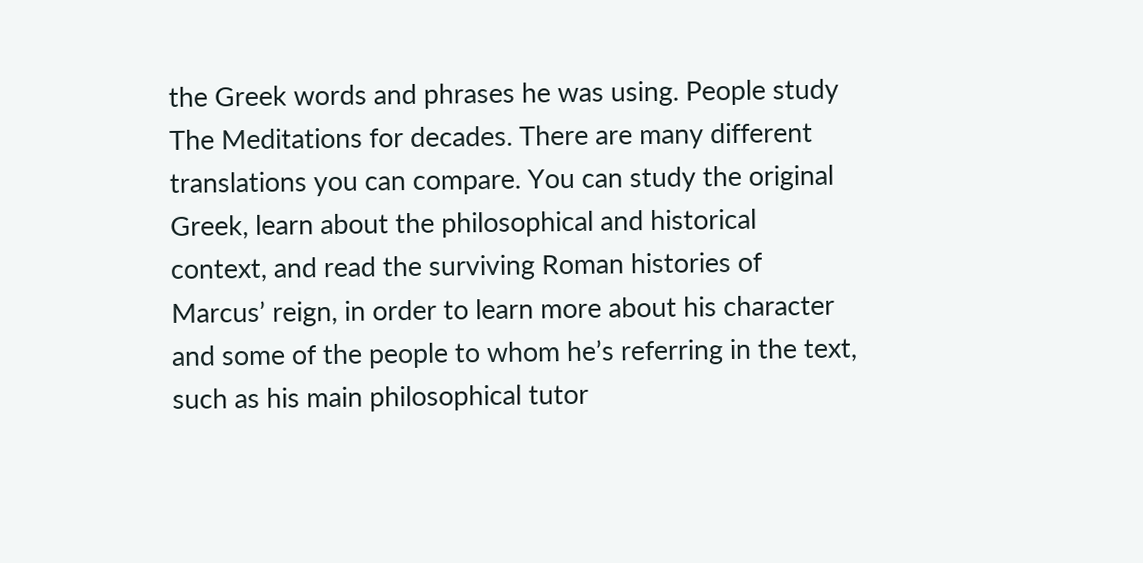the Greek words and phrases he was using. People study The Meditations for decades. There are many different translations you can compare. You can study the original Greek, learn about the philosophical and historical context, and read the surviving Roman histories of Marcus’ reign, in order to learn more about his character and some of the people to whom he’s referring in the text, such as his main philosophical tutor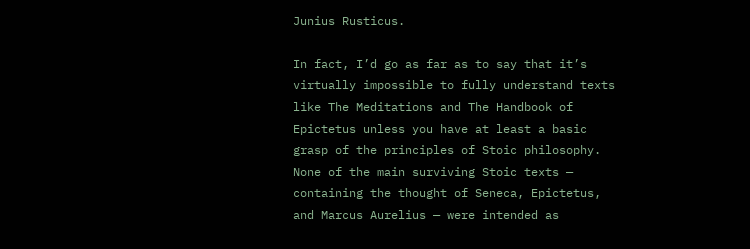Junius Rusticus.

In fact, I’d go as far as to say that it’s virtually impossible to fully understand texts like The Meditations and The Handbook of Epictetus unless you have at least a basic grasp of the principles of Stoic philosophy. None of the main surviving Stoic texts — containing the thought of Seneca, Epictetus, and Marcus Aurelius — were intended as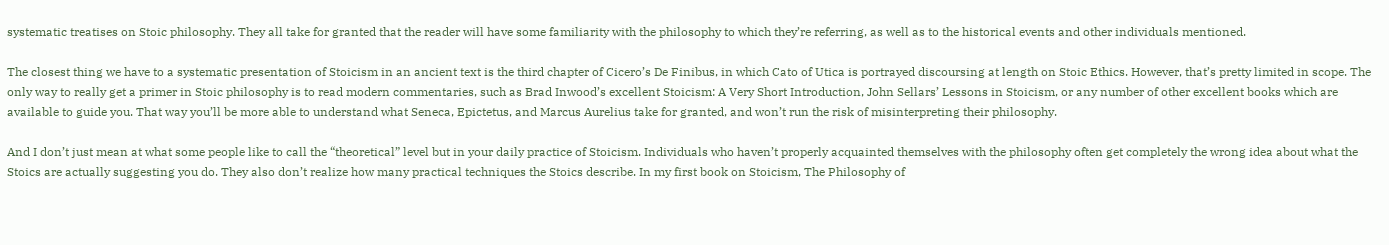systematic treatises on Stoic philosophy. They all take for granted that the reader will have some familiarity with the philosophy to which they’re referring, as well as to the historical events and other individuals mentioned.

The closest thing we have to a systematic presentation of Stoicism in an ancient text is the third chapter of Cicero’s De Finibus, in which Cato of Utica is portrayed discoursing at length on Stoic Ethics. However, that’s pretty limited in scope. The only way to really get a primer in Stoic philosophy is to read modern commentaries, such as Brad Inwood’s excellent Stoicism: A Very Short Introduction, John Sellars’ Lessons in Stoicism, or any number of other excellent books which are available to guide you. That way you’ll be more able to understand what Seneca, Epictetus, and Marcus Aurelius take for granted, and won’t run the risk of misinterpreting their philosophy.

And I don’t just mean at what some people like to call the “theoretical” level but in your daily practice of Stoicism. Individuals who haven’t properly acquainted themselves with the philosophy often get completely the wrong idea about what the Stoics are actually suggesting you do. They also don’t realize how many practical techniques the Stoics describe. In my first book on Stoicism, The Philosophy of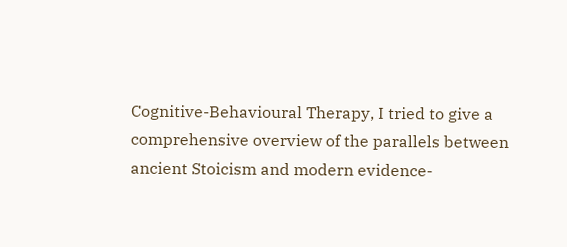Cognitive-Behavioural Therapy, I tried to give a comprehensive overview of the parallels between ancient Stoicism and modern evidence-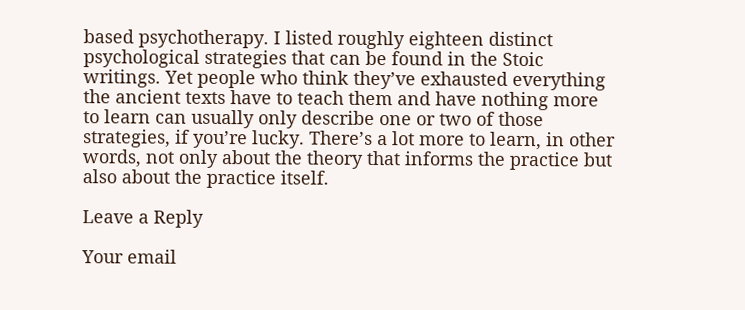based psychotherapy. I listed roughly eighteen distinct psychological strategies that can be found in the Stoic writings. Yet people who think they’ve exhausted everything the ancient texts have to teach them and have nothing more to learn can usually only describe one or two of those strategies, if you’re lucky. There’s a lot more to learn, in other words, not only about the theory that informs the practice but also about the practice itself.

Leave a Reply

Your email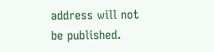address will not be published.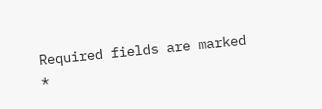Required fields are marked *